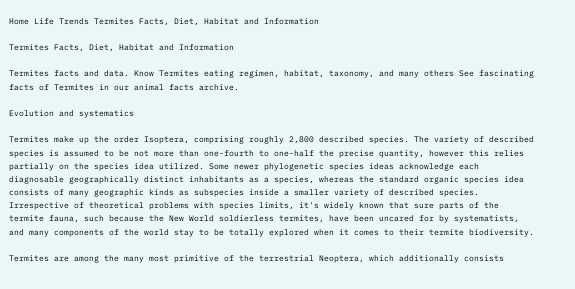Home Life Trends Termites Facts, Diet, Habitat and Information

Termites Facts, Diet, Habitat and Information

Termites facts and data. Know Termites eating regimen, habitat, taxonomy, and many others See fascinating facts of Termites in our animal facts archive.

Evolution and systematics

Termites make up the order Isoptera, comprising roughly 2,800 described species. The variety of described species is assumed to be not more than one-fourth to one-half the precise quantity, however this relies partially on the species idea utilized. Some newer phylogenetic species ideas acknowledge each diagnosable geographically distinct inhabitants as a species, whereas the standard organic species idea consists of many geographic kinds as subspecies inside a smaller variety of described species. Irrespective of theoretical problems with species limits, it's widely known that sure parts of the termite fauna, such because the New World soldierless termites, have been uncared for by systematists, and many components of the world stay to be totally explored when it comes to their termite biodiversity.

Termites are among the many most primitive of the terrestrial Neoptera, which additionally consists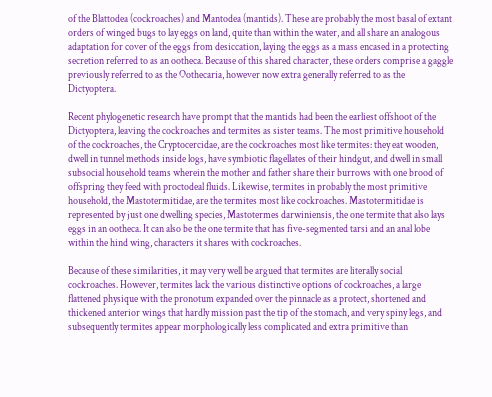of the Blattodea (cockroaches) and Mantodea (mantids). These are probably the most basal of extant orders of winged bugs to lay eggs on land, quite than within the water, and all share an analogous adaptation for cover of the eggs from desiccation, laying the eggs as a mass encased in a protecting secretion referred to as an ootheca. Because of this shared character, these orders comprise a gaggle previously referred to as the Oothecaria, however now extra generally referred to as the Dictyoptera.

Recent phylogenetic research have prompt that the mantids had been the earliest offshoot of the Dictyoptera, leaving the cockroaches and termites as sister teams. The most primitive household of the cockroaches, the Cryptocercidae, are the cockroaches most like termites: they eat wooden, dwell in tunnel methods inside logs, have symbiotic flagellates of their hindgut, and dwell in small subsocial household teams wherein the mother and father share their burrows with one brood of offspring they feed with proctodeal fluids. Likewise, termites in probably the most primitive household, the Mastotermitidae, are the termites most like cockroaches. Mastotermitidae is represented by just one dwelling species, Mastotermes darwiniensis, the one termite that also lays eggs in an ootheca. It can also be the one termite that has five-segmented tarsi and an anal lobe within the hind wing, characters it shares with cockroaches.

Because of these similarities, it may very well be argued that termites are literally social cockroaches. However, termites lack the various distinctive options of cockroaches, a large flattened physique with the pronotum expanded over the pinnacle as a protect, shortened and thickened anterior wings that hardly mission past the tip of the stomach, and very spiny legs, and subsequently termites appear morphologically less complicated and extra primitive than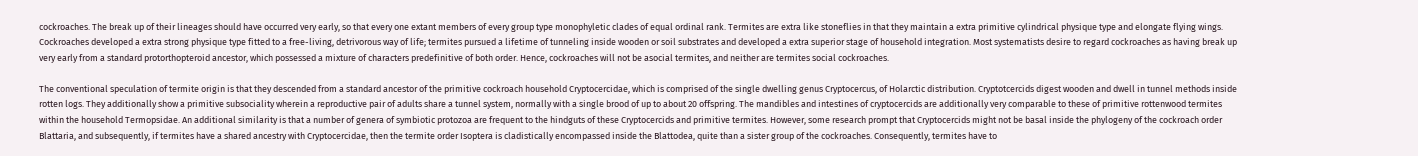cockroaches. The break up of their lineages should have occurred very early, so that every one extant members of every group type monophyletic clades of equal ordinal rank. Termites are extra like stoneflies in that they maintain a extra primitive cylindrical physique type and elongate flying wings. Cockroaches developed a extra strong physique type fitted to a free-living, detrivorous way of life; termites pursued a lifetime of tunneling inside wooden or soil substrates and developed a extra superior stage of household integration. Most systematists desire to regard cockroaches as having break up very early from a standard protorthopteroid ancestor, which possessed a mixture of characters predefinitive of both order. Hence, cockroaches will not be asocial termites, and neither are termites social cockroaches.

The conventional speculation of termite origin is that they descended from a standard ancestor of the primitive cockroach household Cryptocercidae, which is comprised of the single dwelling genus Cryptocercus, of Holarctic distribution. Cryptotcercids digest wooden and dwell in tunnel methods inside rotten logs. They additionally show a primitive subsociality wherein a reproductive pair of adults share a tunnel system, normally with a single brood of up to about 20 offspring. The mandibles and intestines of cryptocercids are additionally very comparable to these of primitive rottenwood termites within the household Termopsidae. An additional similarity is that a number of genera of symbiotic protozoa are frequent to the hindguts of these Cryptocercids and primitive termites. However, some research prompt that Cryptocercids might not be basal inside the phylogeny of the cockroach order Blattaria, and subsequently, if termites have a shared ancestry with Cryptocercidae, then the termite order Isoptera is cladistically encompassed inside the Blattodea, quite than a sister group of the cockroaches. Consequently, termites have to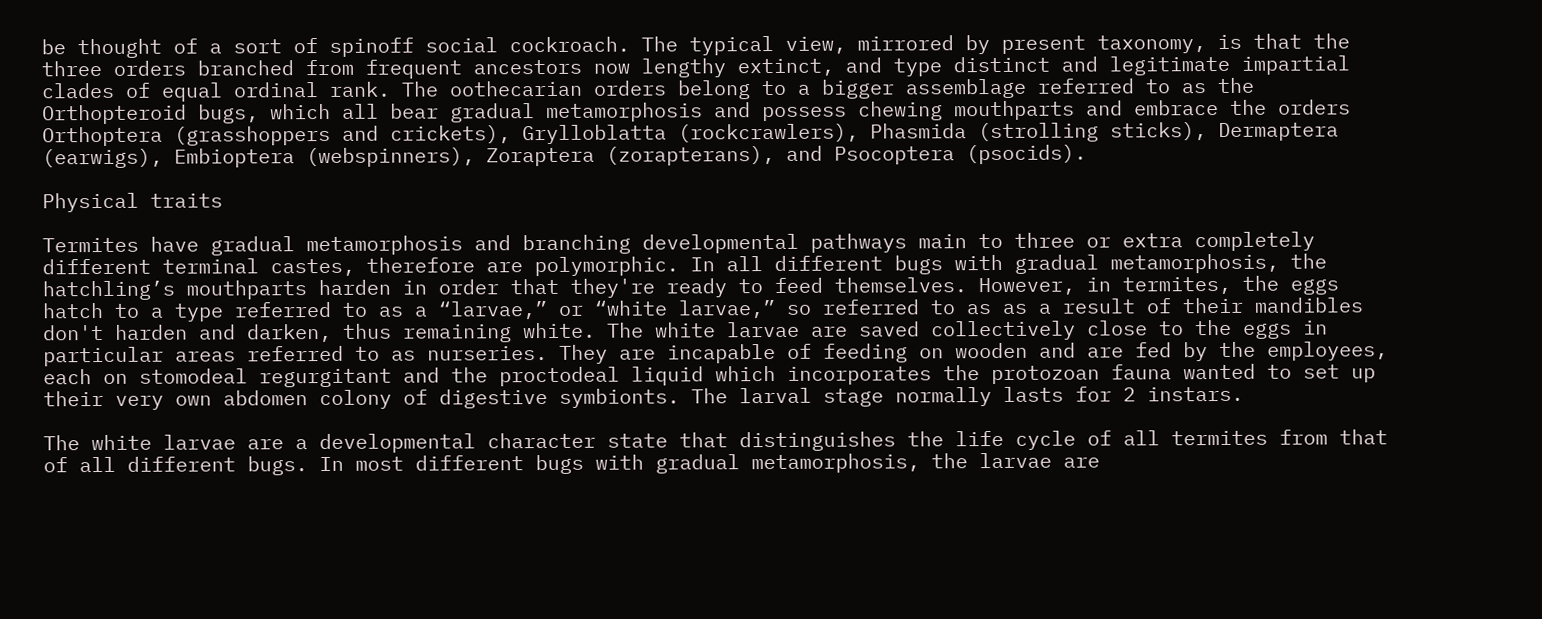be thought of a sort of spinoff social cockroach. The typical view, mirrored by present taxonomy, is that the three orders branched from frequent ancestors now lengthy extinct, and type distinct and legitimate impartial clades of equal ordinal rank. The oothecarian orders belong to a bigger assemblage referred to as the Orthopteroid bugs, which all bear gradual metamorphosis and possess chewing mouthparts and embrace the orders Orthoptera (grasshoppers and crickets), Grylloblatta (rockcrawlers), Phasmida (strolling sticks), Dermaptera (earwigs), Embioptera (webspinners), Zoraptera (zorapterans), and Psocoptera (psocids).

Physical traits

Termites have gradual metamorphosis and branching developmental pathways main to three or extra completely different terminal castes, therefore are polymorphic. In all different bugs with gradual metamorphosis, the hatchling’s mouthparts harden in order that they're ready to feed themselves. However, in termites, the eggs hatch to a type referred to as a “larvae,” or “white larvae,” so referred to as as a result of their mandibles don't harden and darken, thus remaining white. The white larvae are saved collectively close to the eggs in particular areas referred to as nurseries. They are incapable of feeding on wooden and are fed by the employees, each on stomodeal regurgitant and the proctodeal liquid which incorporates the protozoan fauna wanted to set up their very own abdomen colony of digestive symbionts. The larval stage normally lasts for 2 instars.

The white larvae are a developmental character state that distinguishes the life cycle of all termites from that of all different bugs. In most different bugs with gradual metamorphosis, the larvae are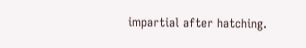impartial after hatching.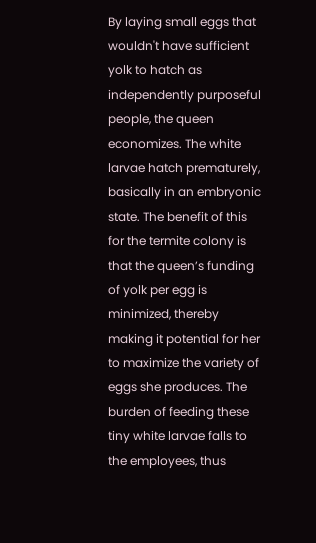By laying small eggs that wouldn't have sufficient yolk to hatch as independently purposeful people, the queen economizes. The white larvae hatch prematurely, basically in an embryonic state. The benefit of this for the termite colony is that the queen’s funding of yolk per egg is minimized, thereby making it potential for her to maximize the variety of eggs she produces. The burden of feeding these tiny white larvae falls to the employees, thus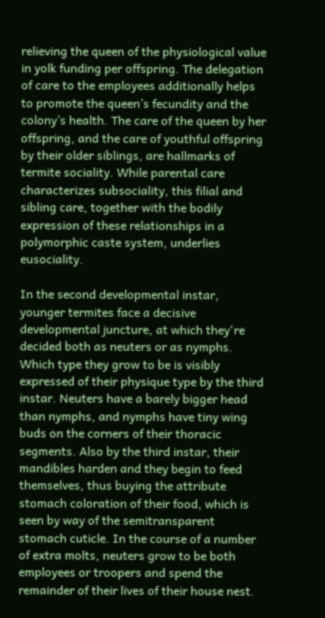relieving the queen of the physiological value in yolk funding per offspring. The delegation of care to the employees additionally helps to promote the queen’s fecundity and the colony’s health. The care of the queen by her offspring, and the care of youthful offspring by their older siblings, are hallmarks of termite sociality. While parental care characterizes subsociality, this filial and sibling care, together with the bodily expression of these relationships in a polymorphic caste system, underlies eusociality.

In the second developmental instar, younger termites face a decisive developmental juncture, at which they're decided both as neuters or as nymphs. Which type they grow to be is visibly expressed of their physique type by the third instar. Neuters have a barely bigger head than nymphs, and nymphs have tiny wing buds on the corners of their thoracic segments. Also by the third instar, their mandibles harden and they begin to feed themselves, thus buying the attribute stomach coloration of their food, which is seen by way of the semitransparent stomach cuticle. In the course of a number of extra molts, neuters grow to be both employees or troopers and spend the remainder of their lives of their house nest.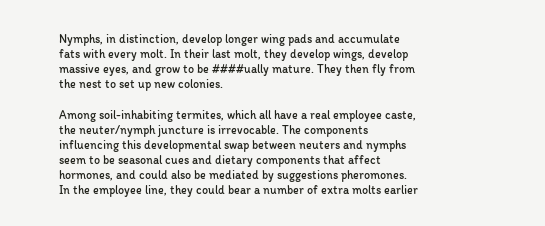Nymphs, in distinction, develop longer wing pads and accumulate fats with every molt. In their last molt, they develop wings, develop massive eyes, and grow to be ####ually mature. They then fly from the nest to set up new colonies.

Among soil-inhabiting termites, which all have a real employee caste, the neuter/nymph juncture is irrevocable. The components influencing this developmental swap between neuters and nymphs seem to be seasonal cues and dietary components that affect hormones, and could also be mediated by suggestions pheromones. In the employee line, they could bear a number of extra molts earlier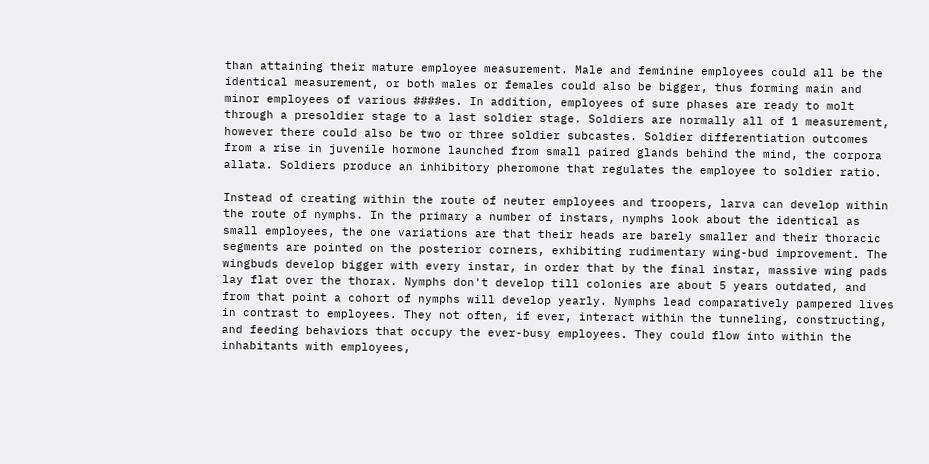than attaining their mature employee measurement. Male and feminine employees could all be the identical measurement, or both males or females could also be bigger, thus forming main and minor employees of various ####es. In addition, employees of sure phases are ready to molt through a presoldier stage to a last soldier stage. Soldiers are normally all of 1 measurement, however there could also be two or three soldier subcastes. Soldier differentiation outcomes from a rise in juvenile hormone launched from small paired glands behind the mind, the corpora allata. Soldiers produce an inhibitory pheromone that regulates the employee to soldier ratio.

Instead of creating within the route of neuter employees and troopers, larva can develop within the route of nymphs. In the primary a number of instars, nymphs look about the identical as small employees, the one variations are that their heads are barely smaller and their thoracic segments are pointed on the posterior corners, exhibiting rudimentary wing-bud improvement. The wingbuds develop bigger with every instar, in order that by the final instar, massive wing pads lay flat over the thorax. Nymphs don't develop till colonies are about 5 years outdated, and from that point a cohort of nymphs will develop yearly. Nymphs lead comparatively pampered lives in contrast to employees. They not often, if ever, interact within the tunneling, constructing, and feeding behaviors that occupy the ever-busy employees. They could flow into within the inhabitants with employees,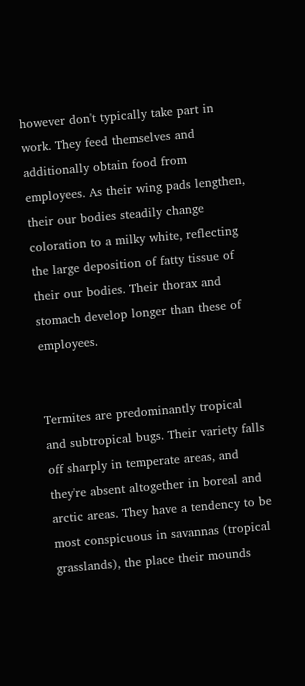however don't typically take part in work. They feed themselves and additionally obtain food from employees. As their wing pads lengthen, their our bodies steadily change coloration to a milky white, reflecting the large deposition of fatty tissue of their our bodies. Their thorax and stomach develop longer than these of employees.


Termites are predominantly tropical and subtropical bugs. Their variety falls off sharply in temperate areas, and they're absent altogether in boreal and arctic areas. They have a tendency to be most conspicuous in savannas (tropical grasslands), the place their mounds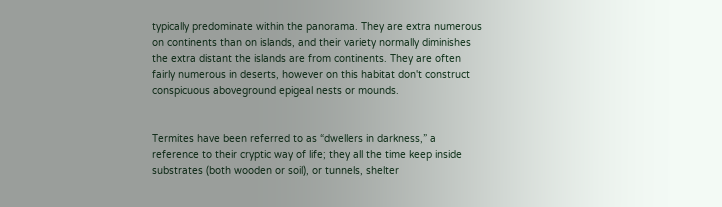typically predominate within the panorama. They are extra numerous on continents than on islands, and their variety normally diminishes the extra distant the islands are from continents. They are often fairly numerous in deserts, however on this habitat don't construct conspicuous aboveground epigeal nests or mounds.


Termites have been referred to as “dwellers in darkness,” a reference to their cryptic way of life; they all the time keep inside substrates (both wooden or soil), or tunnels, shelter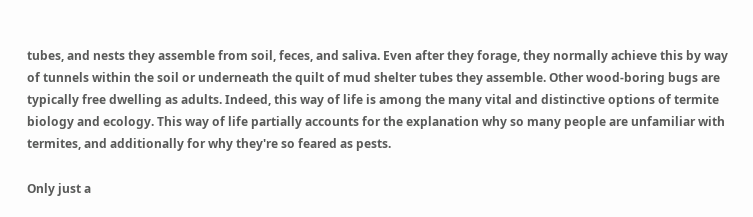tubes, and nests they assemble from soil, feces, and saliva. Even after they forage, they normally achieve this by way of tunnels within the soil or underneath the quilt of mud shelter tubes they assemble. Other wood-boring bugs are typically free dwelling as adults. Indeed, this way of life is among the many vital and distinctive options of termite biology and ecology. This way of life partially accounts for the explanation why so many people are unfamiliar with termites, and additionally for why they're so feared as pests.

Only just a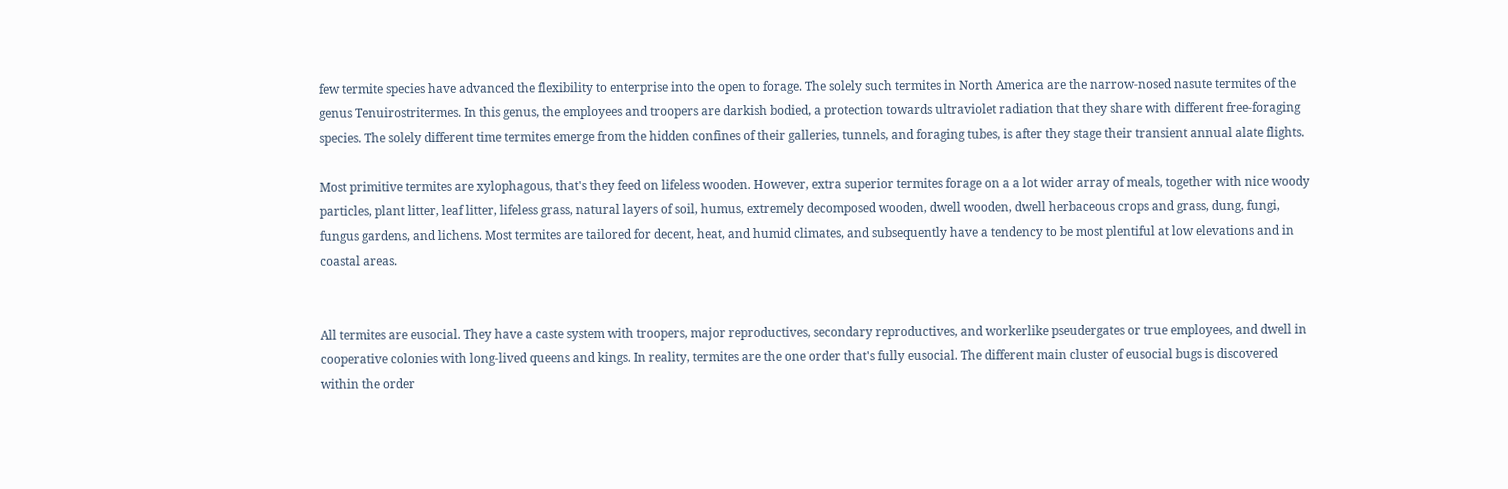few termite species have advanced the flexibility to enterprise into the open to forage. The solely such termites in North America are the narrow-nosed nasute termites of the genus Tenuirostritermes. In this genus, the employees and troopers are darkish bodied, a protection towards ultraviolet radiation that they share with different free-foraging species. The solely different time termites emerge from the hidden confines of their galleries, tunnels, and foraging tubes, is after they stage their transient annual alate flights.

Most primitive termites are xylophagous, that's they feed on lifeless wooden. However, extra superior termites forage on a a lot wider array of meals, together with nice woody particles, plant litter, leaf litter, lifeless grass, natural layers of soil, humus, extremely decomposed wooden, dwell wooden, dwell herbaceous crops and grass, dung, fungi, fungus gardens, and lichens. Most termites are tailored for decent, heat, and humid climates, and subsequently have a tendency to be most plentiful at low elevations and in coastal areas.


All termites are eusocial. They have a caste system with troopers, major reproductives, secondary reproductives, and workerlike pseudergates or true employees, and dwell in cooperative colonies with long-lived queens and kings. In reality, termites are the one order that's fully eusocial. The different main cluster of eusocial bugs is discovered within the order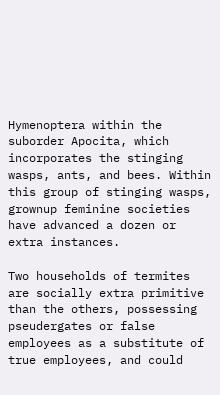Hymenoptera within the suborder Apocita, which incorporates the stinging wasps, ants, and bees. Within this group of stinging wasps, grownup feminine societies have advanced a dozen or extra instances.

Two households of termites are socially extra primitive than the others, possessing pseudergates or false employees as a substitute of true employees, and could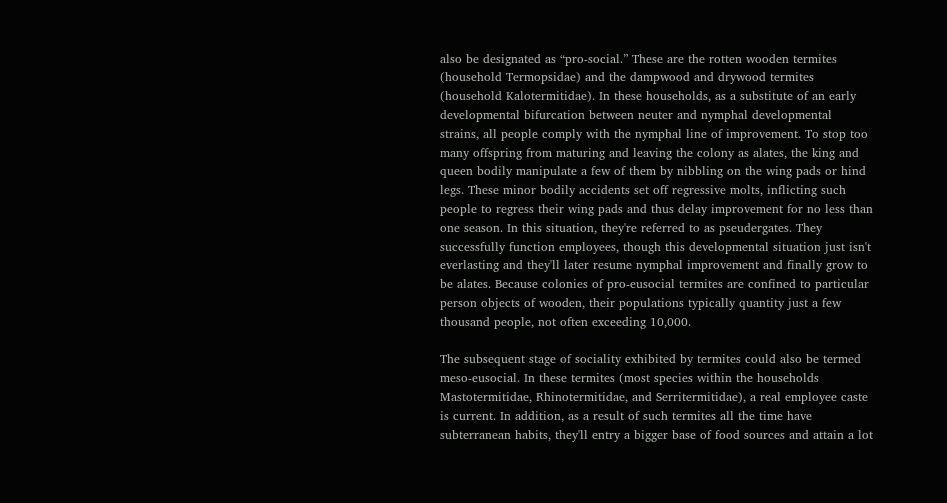also be designated as “pro-social.” These are the rotten wooden termites (household Termopsidae) and the dampwood and drywood termites (household Kalotermitidae). In these households, as a substitute of an early developmental bifurcation between neuter and nymphal developmental strains, all people comply with the nymphal line of improvement. To stop too many offspring from maturing and leaving the colony as alates, the king and queen bodily manipulate a few of them by nibbling on the wing pads or hind legs. These minor bodily accidents set off regressive molts, inflicting such people to regress their wing pads and thus delay improvement for no less than one season. In this situation, they're referred to as pseudergates. They successfully function employees, though this developmental situation just isn't everlasting and they'll later resume nymphal improvement and finally grow to be alates. Because colonies of pro-eusocial termites are confined to particular person objects of wooden, their populations typically quantity just a few thousand people, not often exceeding 10,000.

The subsequent stage of sociality exhibited by termites could also be termed meso-eusocial. In these termites (most species within the households Mastotermitidae, Rhinotermitidae, and Serritermitidae), a real employee caste is current. In addition, as a result of such termites all the time have subterranean habits, they'll entry a bigger base of food sources and attain a lot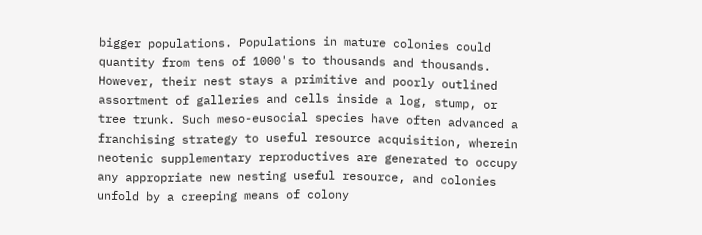bigger populations. Populations in mature colonies could quantity from tens of 1000's to thousands and thousands. However, their nest stays a primitive and poorly outlined assortment of galleries and cells inside a log, stump, or tree trunk. Such meso-eusocial species have often advanced a franchising strategy to useful resource acquisition, wherein neotenic supplementary reproductives are generated to occupy any appropriate new nesting useful resource, and colonies unfold by a creeping means of colony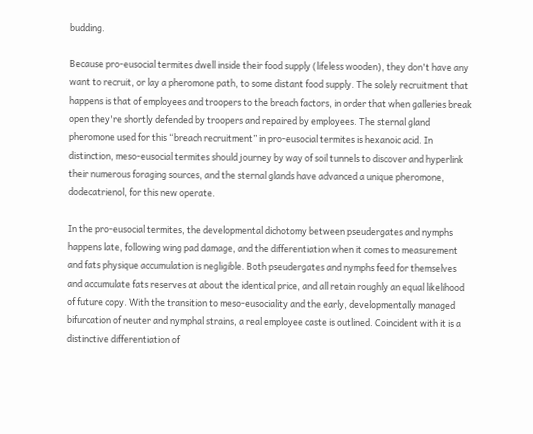budding.

Because pro-eusocial termites dwell inside their food supply (lifeless wooden), they don't have any want to recruit, or lay a pheromone path, to some distant food supply. The solely recruitment that happens is that of employees and troopers to the breach factors, in order that when galleries break open they're shortly defended by troopers and repaired by employees. The sternal gland pheromone used for this “breach recruitment” in pro-eusocial termites is hexanoic acid. In distinction, meso-eusocial termites should journey by way of soil tunnels to discover and hyperlink their numerous foraging sources, and the sternal glands have advanced a unique pheromone, dodecatrienol, for this new operate.

In the pro-eusocial termites, the developmental dichotomy between pseudergates and nymphs happens late, following wing pad damage, and the differentiation when it comes to measurement and fats physique accumulation is negligible. Both pseudergates and nymphs feed for themselves and accumulate fats reserves at about the identical price, and all retain roughly an equal likelihood of future copy. With the transition to meso-eusociality and the early, developmentally managed bifurcation of neuter and nymphal strains, a real employee caste is outlined. Coincident with it is a distinctive differentiation of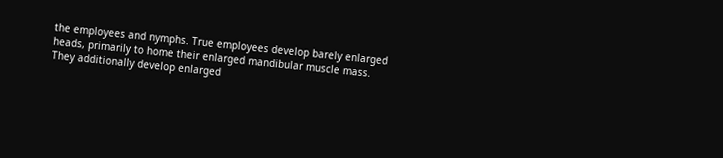the employees and nymphs. True employees develop barely enlarged heads, primarily to home their enlarged mandibular muscle mass. They additionally develop enlarged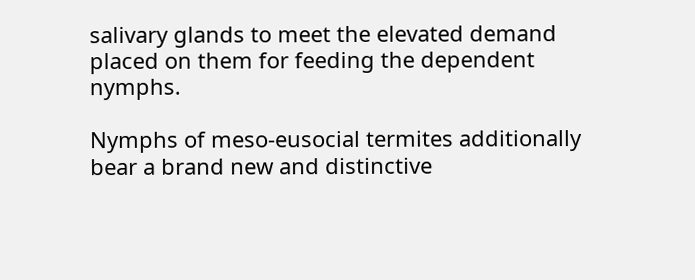salivary glands to meet the elevated demand placed on them for feeding the dependent nymphs.

Nymphs of meso-eusocial termites additionally bear a brand new and distinctive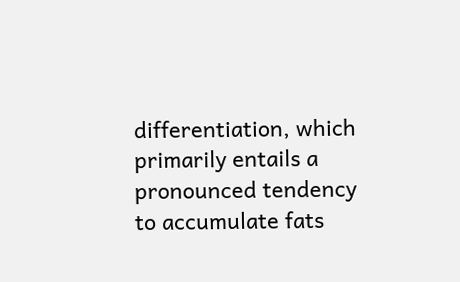differentiation, which primarily entails a pronounced tendency to accumulate fats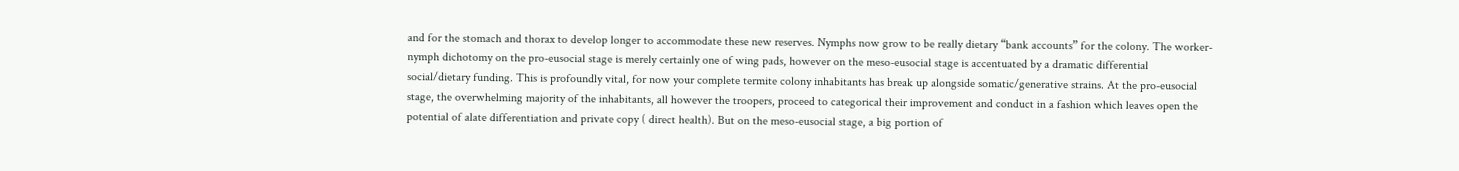and for the stomach and thorax to develop longer to accommodate these new reserves. Nymphs now grow to be really dietary “bank accounts” for the colony. The worker-nymph dichotomy on the pro-eusocial stage is merely certainly one of wing pads, however on the meso-eusocial stage is accentuated by a dramatic differential social/dietary funding. This is profoundly vital, for now your complete termite colony inhabitants has break up alongside somatic/generative strains. At the pro-eusocial stage, the overwhelming majority of the inhabitants, all however the troopers, proceed to categorical their improvement and conduct in a fashion which leaves open the potential of alate differentiation and private copy ( direct health). But on the meso-eusocial stage, a big portion of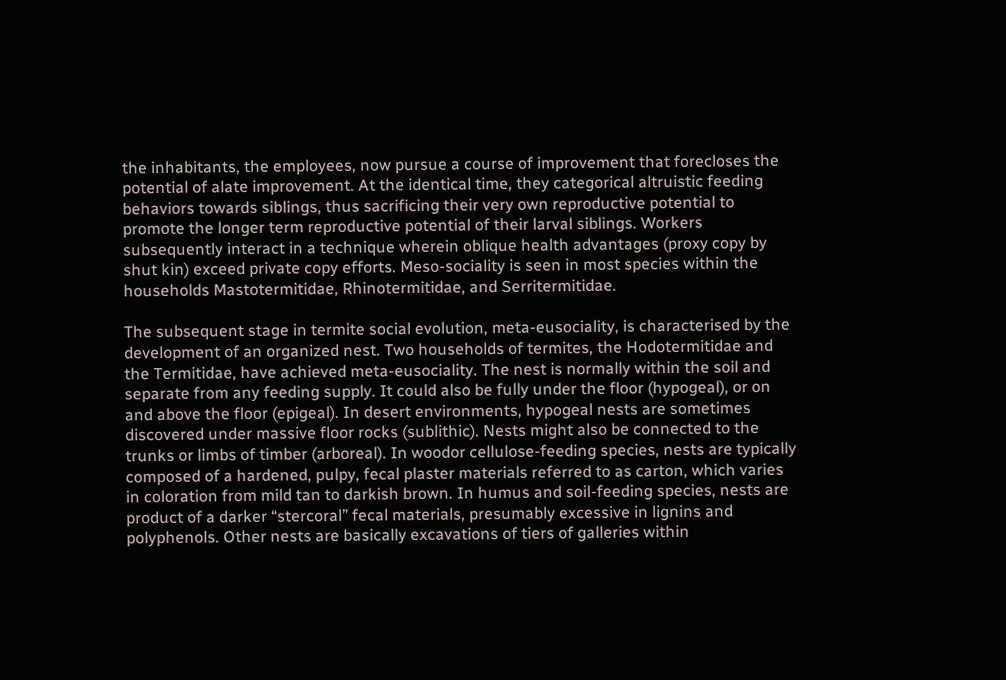the inhabitants, the employees, now pursue a course of improvement that forecloses the potential of alate improvement. At the identical time, they categorical altruistic feeding behaviors towards siblings, thus sacrificing their very own reproductive potential to promote the longer term reproductive potential of their larval siblings. Workers subsequently interact in a technique wherein oblique health advantages (proxy copy by shut kin) exceed private copy efforts. Meso-sociality is seen in most species within the households Mastotermitidae, Rhinotermitidae, and Serritermitidae.

The subsequent stage in termite social evolution, meta-eusociality, is characterised by the development of an organized nest. Two households of termites, the Hodotermitidae and the Termitidae, have achieved meta-eusociality. The nest is normally within the soil and separate from any feeding supply. It could also be fully under the floor (hypogeal), or on and above the floor (epigeal). In desert environments, hypogeal nests are sometimes discovered under massive floor rocks (sublithic). Nests might also be connected to the trunks or limbs of timber (arboreal). In woodor cellulose-feeding species, nests are typically composed of a hardened, pulpy, fecal plaster materials referred to as carton, which varies in coloration from mild tan to darkish brown. In humus and soil-feeding species, nests are product of a darker “stercoral” fecal materials, presumably excessive in lignins and polyphenols. Other nests are basically excavations of tiers of galleries within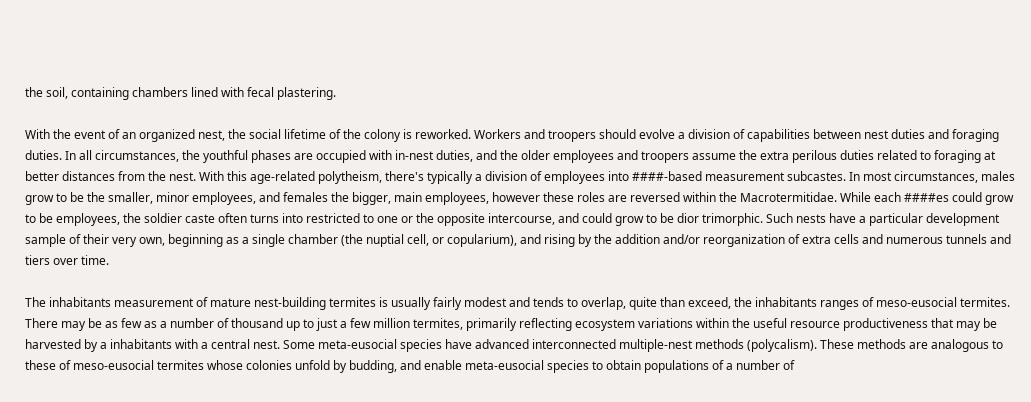the soil, containing chambers lined with fecal plastering.

With the event of an organized nest, the social lifetime of the colony is reworked. Workers and troopers should evolve a division of capabilities between nest duties and foraging duties. In all circumstances, the youthful phases are occupied with in-nest duties, and the older employees and troopers assume the extra perilous duties related to foraging at better distances from the nest. With this age-related polytheism, there's typically a division of employees into ####-based measurement subcastes. In most circumstances, males grow to be the smaller, minor employees, and females the bigger, main employees, however these roles are reversed within the Macrotermitidae. While each ####es could grow to be employees, the soldier caste often turns into restricted to one or the opposite intercourse, and could grow to be dior trimorphic. Such nests have a particular development sample of their very own, beginning as a single chamber (the nuptial cell, or copularium), and rising by the addition and/or reorganization of extra cells and numerous tunnels and tiers over time.

The inhabitants measurement of mature nest-building termites is usually fairly modest and tends to overlap, quite than exceed, the inhabitants ranges of meso-eusocial termites. There may be as few as a number of thousand up to just a few million termites, primarily reflecting ecosystem variations within the useful resource productiveness that may be harvested by a inhabitants with a central nest. Some meta-eusocial species have advanced interconnected multiple-nest methods (polycalism). These methods are analogous to these of meso-eusocial termites whose colonies unfold by budding, and enable meta-eusocial species to obtain populations of a number of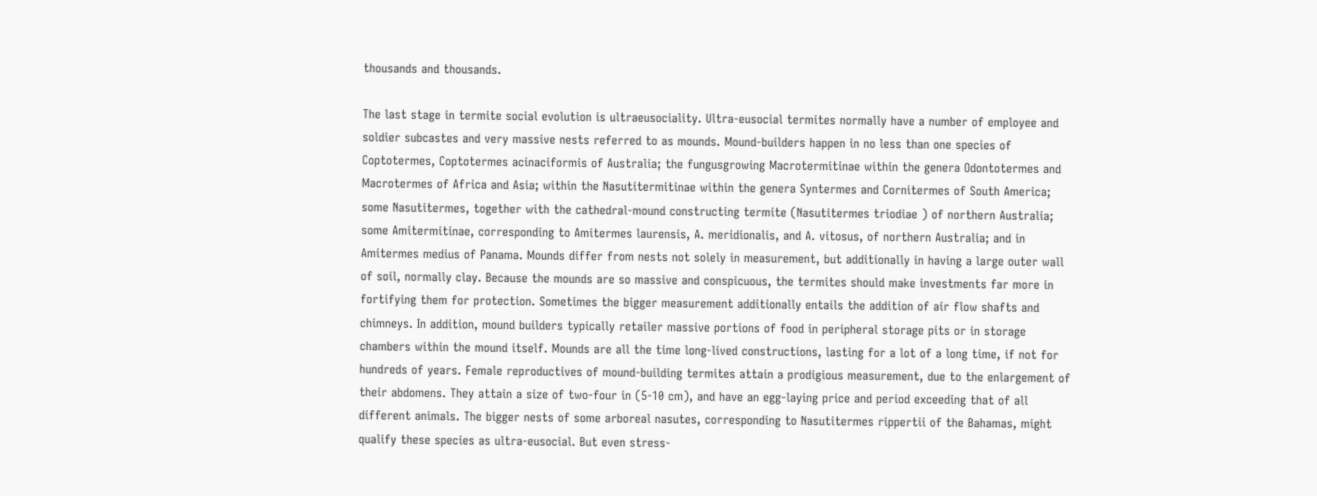thousands and thousands.

The last stage in termite social evolution is ultraeusociality. Ultra-eusocial termites normally have a number of employee and soldier subcastes and very massive nests referred to as mounds. Mound-builders happen in no less than one species of Coptotermes, Coptotermes acinaciformis of Australia; the fungusgrowing Macrotermitinae within the genera Odontotermes and Macrotermes of Africa and Asia; within the Nasutitermitinae within the genera Syntermes and Cornitermes of South America; some Nasutitermes, together with the cathedral-mound constructing termite (Nasutitermes triodiae ) of northern Australia; some Amitermitinae, corresponding to Amitermes laurensis, A. meridionalis, and A. vitosus, of northern Australia; and in Amitermes medius of Panama. Mounds differ from nests not solely in measurement, but additionally in having a large outer wall of soil, normally clay. Because the mounds are so massive and conspicuous, the termites should make investments far more in fortifying them for protection. Sometimes the bigger measurement additionally entails the addition of air flow shafts and chimneys. In addition, mound builders typically retailer massive portions of food in peripheral storage pits or in storage chambers within the mound itself. Mounds are all the time long-lived constructions, lasting for a lot of a long time, if not for hundreds of years. Female reproductives of mound-building termites attain a prodigious measurement, due to the enlargement of their abdomens. They attain a size of two-four in (5-10 cm), and have an egg-laying price and period exceeding that of all different animals. The bigger nests of some arboreal nasutes, corresponding to Nasutitermes rippertii of the Bahamas, might qualify these species as ultra-eusocial. But even stress-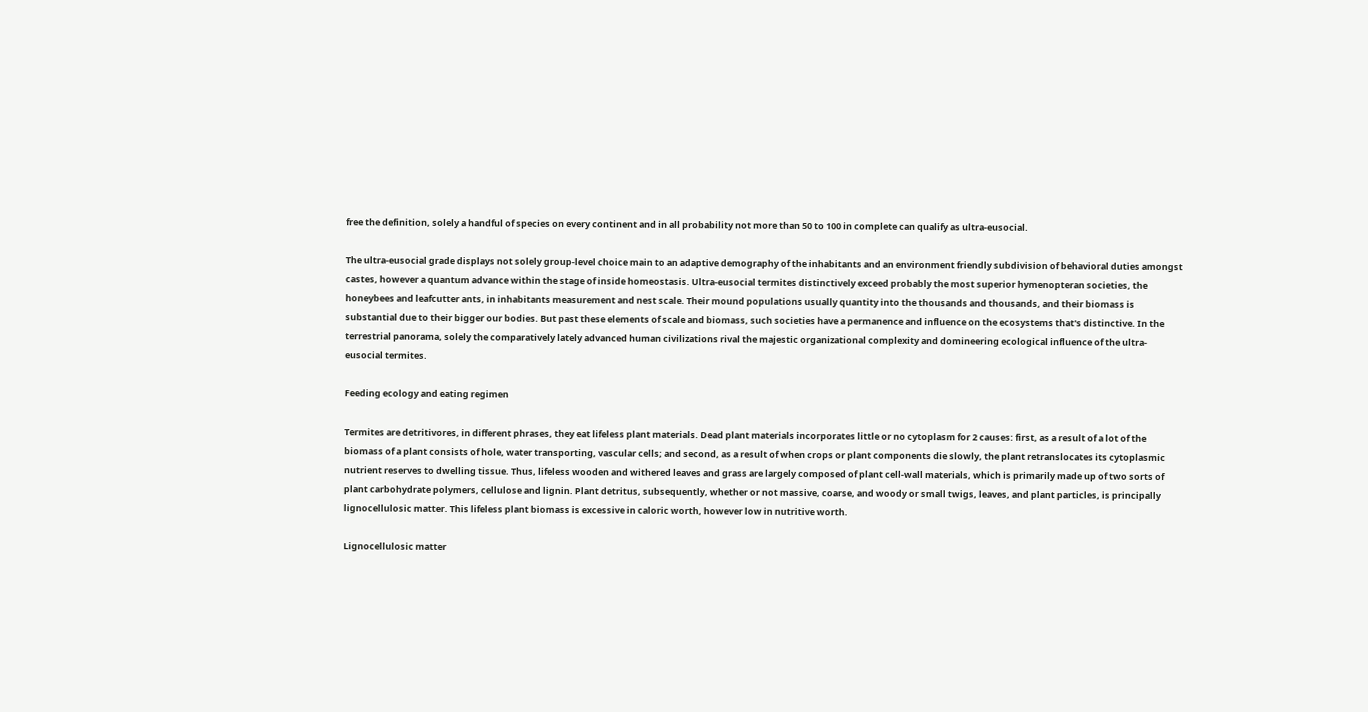free the definition, solely a handful of species on every continent and in all probability not more than 50 to 100 in complete can qualify as ultra-eusocial.

The ultra-eusocial grade displays not solely group-level choice main to an adaptive demography of the inhabitants and an environment friendly subdivision of behavioral duties amongst castes, however a quantum advance within the stage of inside homeostasis. Ultra-eusocial termites distinctively exceed probably the most superior hymenopteran societies, the honeybees and leafcutter ants, in inhabitants measurement and nest scale. Their mound populations usually quantity into the thousands and thousands, and their biomass is substantial due to their bigger our bodies. But past these elements of scale and biomass, such societies have a permanence and influence on the ecosystems that's distinctive. In the terrestrial panorama, solely the comparatively lately advanced human civilizations rival the majestic organizational complexity and domineering ecological influence of the ultra-eusocial termites.

Feeding ecology and eating regimen

Termites are detritivores, in different phrases, they eat lifeless plant materials. Dead plant materials incorporates little or no cytoplasm for 2 causes: first, as a result of a lot of the biomass of a plant consists of hole, water transporting, vascular cells; and second, as a result of when crops or plant components die slowly, the plant retranslocates its cytoplasmic nutrient reserves to dwelling tissue. Thus, lifeless wooden and withered leaves and grass are largely composed of plant cell-wall materials, which is primarily made up of two sorts of plant carbohydrate polymers, cellulose and lignin. Plant detritus, subsequently, whether or not massive, coarse, and woody or small twigs, leaves, and plant particles, is principally lignocellulosic matter. This lifeless plant biomass is excessive in caloric worth, however low in nutritive worth.

Lignocellulosic matter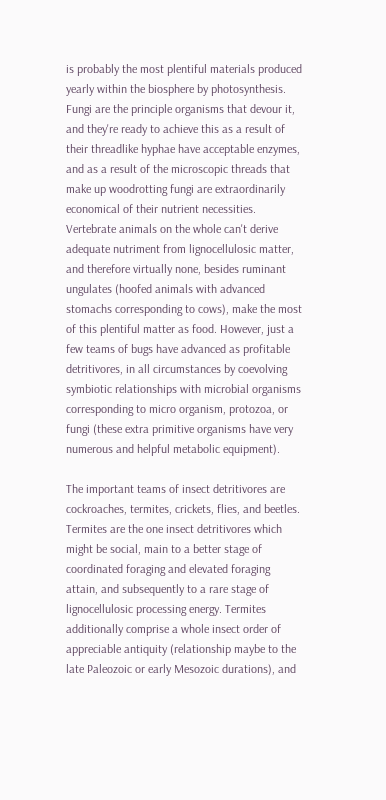is probably the most plentiful materials produced yearly within the biosphere by photosynthesis. Fungi are the principle organisms that devour it, and they're ready to achieve this as a result of their threadlike hyphae have acceptable enzymes, and as a result of the microscopic threads that make up woodrotting fungi are extraordinarily economical of their nutrient necessities. Vertebrate animals on the whole can't derive adequate nutriment from lignocellulosic matter, and therefore virtually none, besides ruminant ungulates (hoofed animals with advanced stomachs corresponding to cows), make the most of this plentiful matter as food. However, just a few teams of bugs have advanced as profitable detritivores, in all circumstances by coevolving symbiotic relationships with microbial organisms corresponding to micro organism, protozoa, or fungi (these extra primitive organisms have very numerous and helpful metabolic equipment).

The important teams of insect detritivores are cockroaches, termites, crickets, flies, and beetles. Termites are the one insect detritivores which might be social, main to a better stage of coordinated foraging and elevated foraging attain, and subsequently to a rare stage of lignocellulosic processing energy. Termites additionally comprise a whole insect order of appreciable antiquity (relationship maybe to the late Paleozoic or early Mesozoic durations), and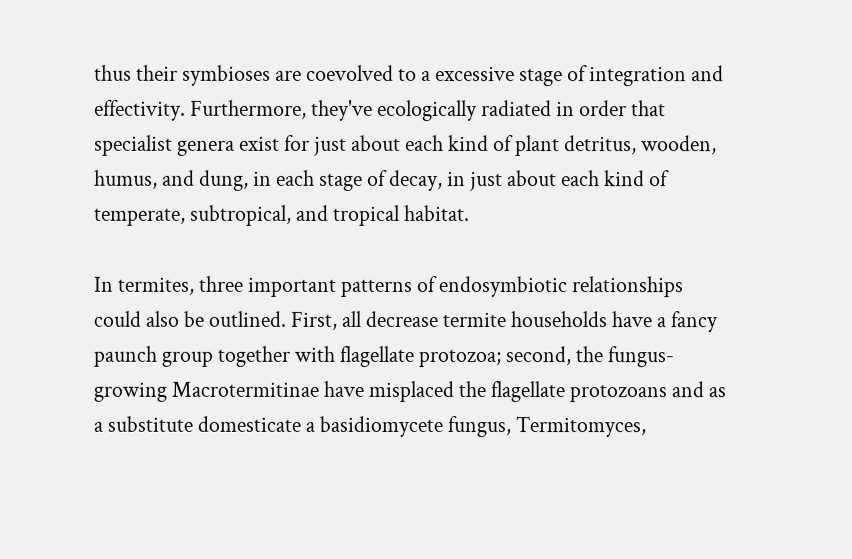thus their symbioses are coevolved to a excessive stage of integration and effectivity. Furthermore, they've ecologically radiated in order that specialist genera exist for just about each kind of plant detritus, wooden, humus, and dung, in each stage of decay, in just about each kind of temperate, subtropical, and tropical habitat.

In termites, three important patterns of endosymbiotic relationships could also be outlined. First, all decrease termite households have a fancy paunch group together with flagellate protozoa; second, the fungus-growing Macrotermitinae have misplaced the flagellate protozoans and as a substitute domesticate a basidiomycete fungus, Termitomyces,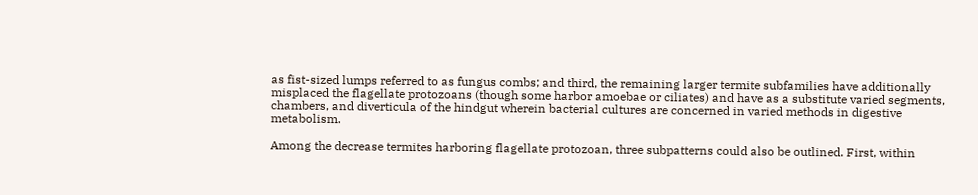as fist-sized lumps referred to as fungus combs; and third, the remaining larger termite subfamilies have additionally misplaced the flagellate protozoans (though some harbor amoebae or ciliates) and have as a substitute varied segments, chambers, and diverticula of the hindgut wherein bacterial cultures are concerned in varied methods in digestive metabolism.

Among the decrease termites harboring flagellate protozoan, three subpatterns could also be outlined. First, within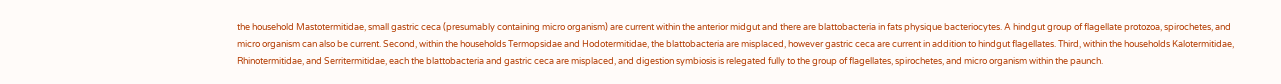the household Mastotermitidae, small gastric ceca (presumably containing micro organism) are current within the anterior midgut and there are blattobacteria in fats physique bacteriocytes. A hindgut group of flagellate protozoa, spirochetes, and micro organism can also be current. Second, within the households Termopsidae and Hodotermitidae, the blattobacteria are misplaced, however gastric ceca are current in addition to hindgut flagellates. Third, within the households Kalotermitidae, Rhinotermitidae, and Serritermitidae, each the blattobacteria and gastric ceca are misplaced, and digestion symbiosis is relegated fully to the group of flagellates, spirochetes, and micro organism within the paunch.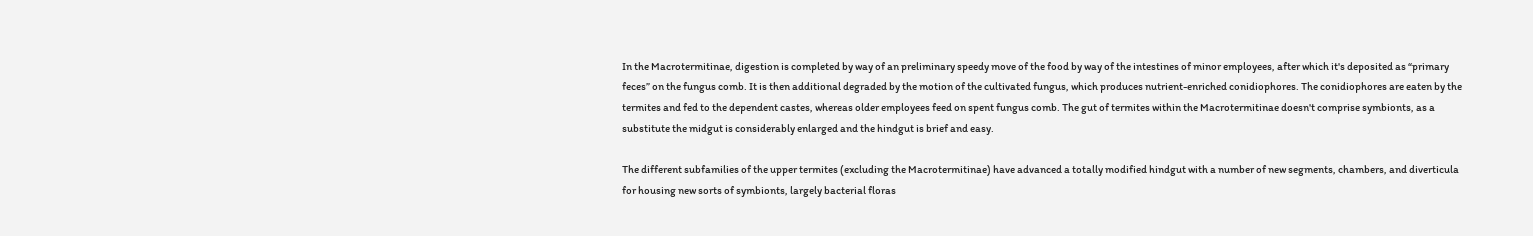In the Macrotermitinae, digestion is completed by way of an preliminary speedy move of the food by way of the intestines of minor employees, after which it's deposited as “primary feces” on the fungus comb. It is then additional degraded by the motion of the cultivated fungus, which produces nutrient-enriched conidiophores. The conidiophores are eaten by the termites and fed to the dependent castes, whereas older employees feed on spent fungus comb. The gut of termites within the Macrotermitinae doesn't comprise symbionts, as a substitute the midgut is considerably enlarged and the hindgut is brief and easy.

The different subfamilies of the upper termites (excluding the Macrotermitinae) have advanced a totally modified hindgut with a number of new segments, chambers, and diverticula for housing new sorts of symbionts, largely bacterial floras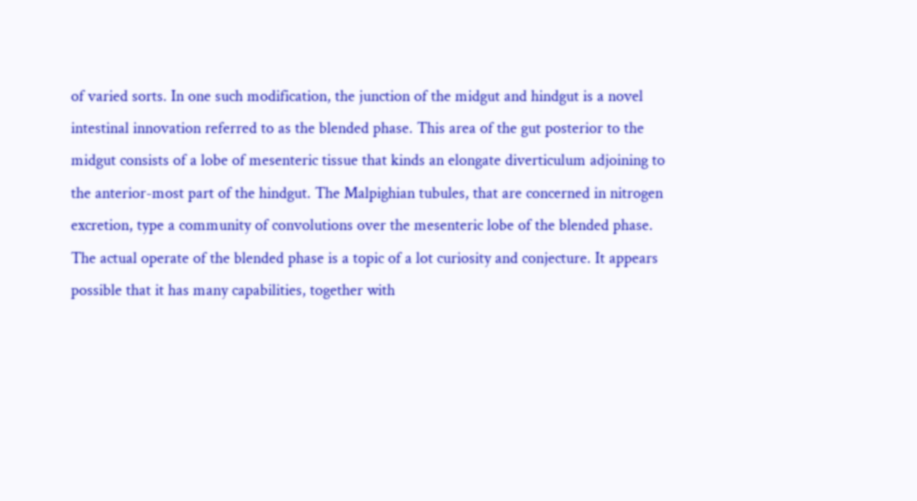of varied sorts. In one such modification, the junction of the midgut and hindgut is a novel intestinal innovation referred to as the blended phase. This area of the gut posterior to the midgut consists of a lobe of mesenteric tissue that kinds an elongate diverticulum adjoining to the anterior-most part of the hindgut. The Malpighian tubules, that are concerned in nitrogen excretion, type a community of convolutions over the mesenteric lobe of the blended phase. The actual operate of the blended phase is a topic of a lot curiosity and conjecture. It appears possible that it has many capabilities, together with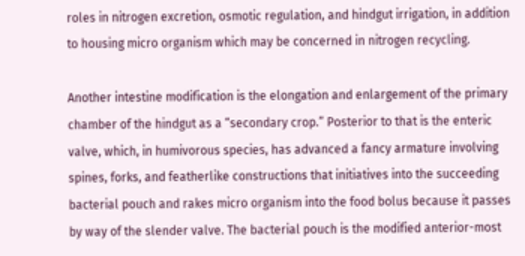roles in nitrogen excretion, osmotic regulation, and hindgut irrigation, in addition to housing micro organism which may be concerned in nitrogen recycling.

Another intestine modification is the elongation and enlargement of the primary chamber of the hindgut as a “secondary crop.” Posterior to that is the enteric valve, which, in humivorous species, has advanced a fancy armature involving spines, forks, and featherlike constructions that initiatives into the succeeding bacterial pouch and rakes micro organism into the food bolus because it passes by way of the slender valve. The bacterial pouch is the modified anterior-most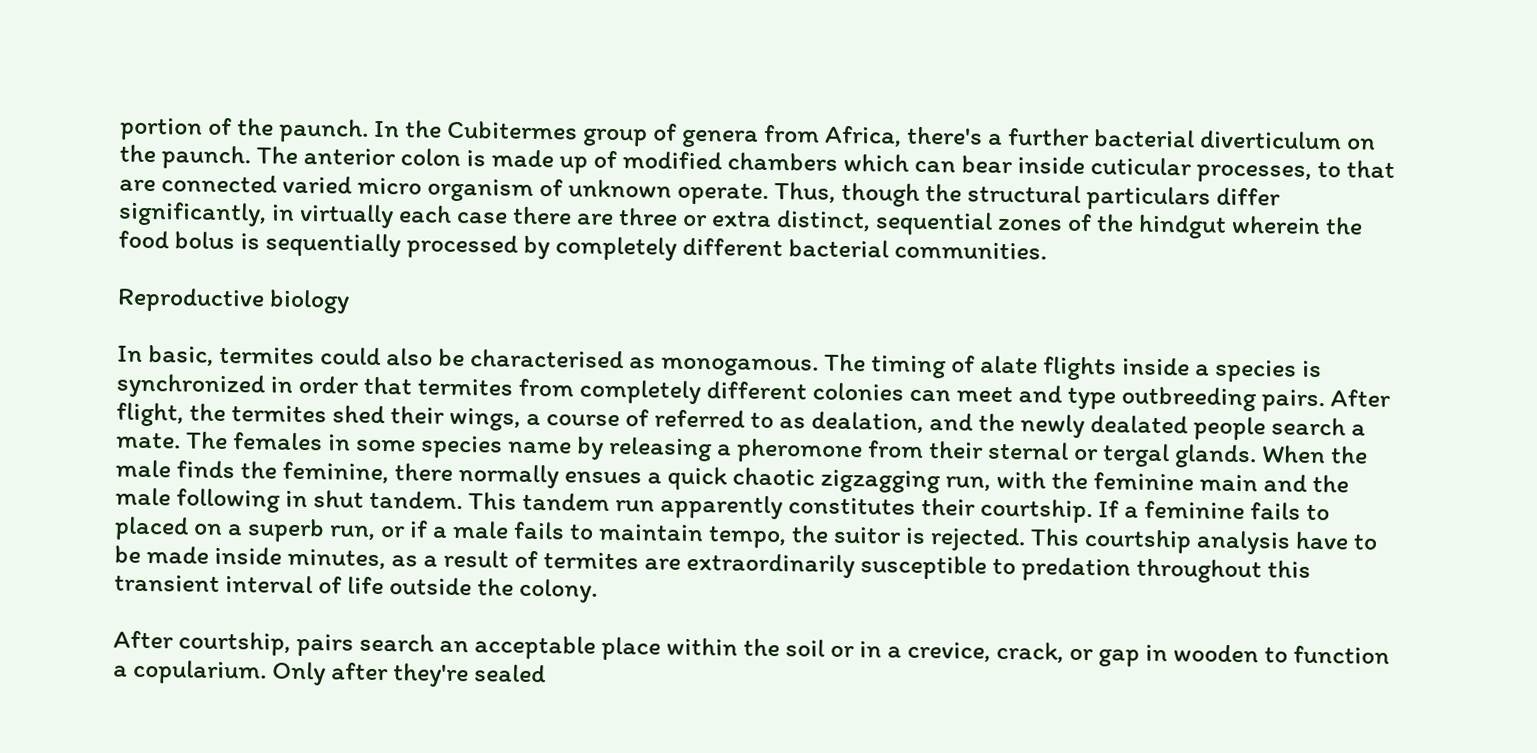portion of the paunch. In the Cubitermes group of genera from Africa, there's a further bacterial diverticulum on the paunch. The anterior colon is made up of modified chambers which can bear inside cuticular processes, to that are connected varied micro organism of unknown operate. Thus, though the structural particulars differ significantly, in virtually each case there are three or extra distinct, sequential zones of the hindgut wherein the food bolus is sequentially processed by completely different bacterial communities.

Reproductive biology

In basic, termites could also be characterised as monogamous. The timing of alate flights inside a species is synchronized in order that termites from completely different colonies can meet and type outbreeding pairs. After flight, the termites shed their wings, a course of referred to as dealation, and the newly dealated people search a mate. The females in some species name by releasing a pheromone from their sternal or tergal glands. When the male finds the feminine, there normally ensues a quick chaotic zigzagging run, with the feminine main and the male following in shut tandem. This tandem run apparently constitutes their courtship. If a feminine fails to placed on a superb run, or if a male fails to maintain tempo, the suitor is rejected. This courtship analysis have to be made inside minutes, as a result of termites are extraordinarily susceptible to predation throughout this transient interval of life outside the colony.

After courtship, pairs search an acceptable place within the soil or in a crevice, crack, or gap in wooden to function a copularium. Only after they're sealed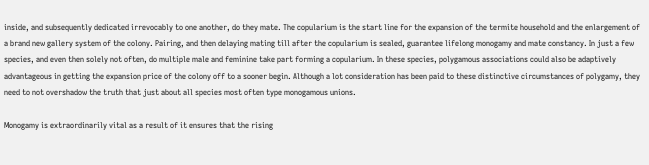inside, and subsequently dedicated irrevocably to one another, do they mate. The copularium is the start line for the expansion of the termite household and the enlargement of a brand new gallery system of the colony. Pairing, and then delaying mating till after the copularium is sealed, guarantee lifelong monogamy and mate constancy. In just a few species, and even then solely not often, do multiple male and feminine take part forming a copularium. In these species, polygamous associations could also be adaptively advantageous in getting the expansion price of the colony off to a sooner begin. Although a lot consideration has been paid to these distinctive circumstances of polygamy, they need to not overshadow the truth that just about all species most often type monogamous unions.

Monogamy is extraordinarily vital as a result of it ensures that the rising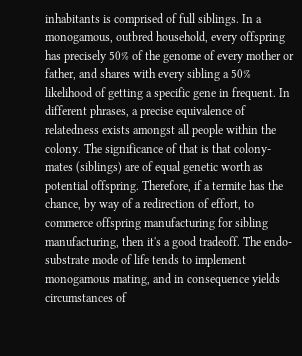inhabitants is comprised of full siblings. In a monogamous, outbred household, every offspring has precisely 50% of the genome of every mother or father, and shares with every sibling a 50% likelihood of getting a specific gene in frequent. In different phrases, a precise equivalence of relatedness exists amongst all people within the colony. The significance of that is that colony-mates (siblings) are of equal genetic worth as potential offspring. Therefore, if a termite has the chance, by way of a redirection of effort, to commerce offspring manufacturing for sibling manufacturing, then it's a good tradeoff. The endo-substrate mode of life tends to implement monogamous mating, and in consequence yields circumstances of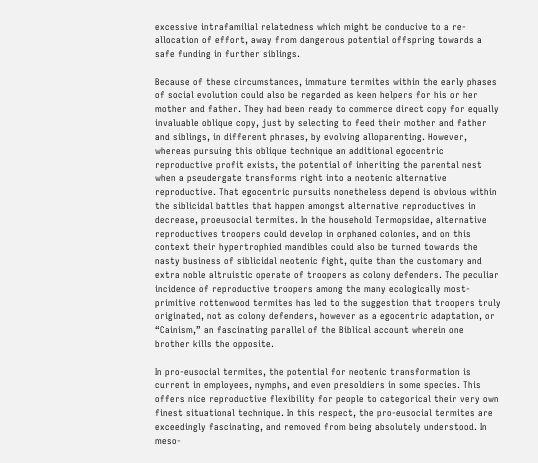excessive intrafamilial relatedness which might be conducive to a re-allocation of effort, away from dangerous potential offspring towards a safe funding in further siblings.

Because of these circumstances, immature termites within the early phases of social evolution could also be regarded as keen helpers for his or her mother and father. They had been ready to commerce direct copy for equally invaluable oblique copy, just by selecting to feed their mother and father and siblings, in different phrases, by evolving alloparenting. However, whereas pursuing this oblique technique an additional egocentric reproductive profit exists, the potential of inheriting the parental nest when a pseudergate transforms right into a neotenic alternative reproductive. That egocentric pursuits nonetheless depend is obvious within the siblicidal battles that happen amongst alternative reproductives in decrease, proeusocial termites. In the household Termopsidae, alternative reproductives troopers could develop in orphaned colonies, and on this context their hypertrophied mandibles could also be turned towards the nasty business of siblicidal neotenic fight, quite than the customary and extra noble altruistic operate of troopers as colony defenders. The peculiar incidence of reproductive troopers among the many ecologically most-primitive rottenwood termites has led to the suggestion that troopers truly originated, not as colony defenders, however as a egocentric adaptation, or “Cainism,” an fascinating parallel of the Biblical account wherein one brother kills the opposite.

In pro-eusocial termites, the potential for neotenic transformation is current in employees, nymphs, and even presoldiers in some species. This offers nice reproductive flexibility for people to categorical their very own finest situational technique. In this respect, the pro-eusocial termites are exceedingly fascinating, and removed from being absolutely understood. In meso-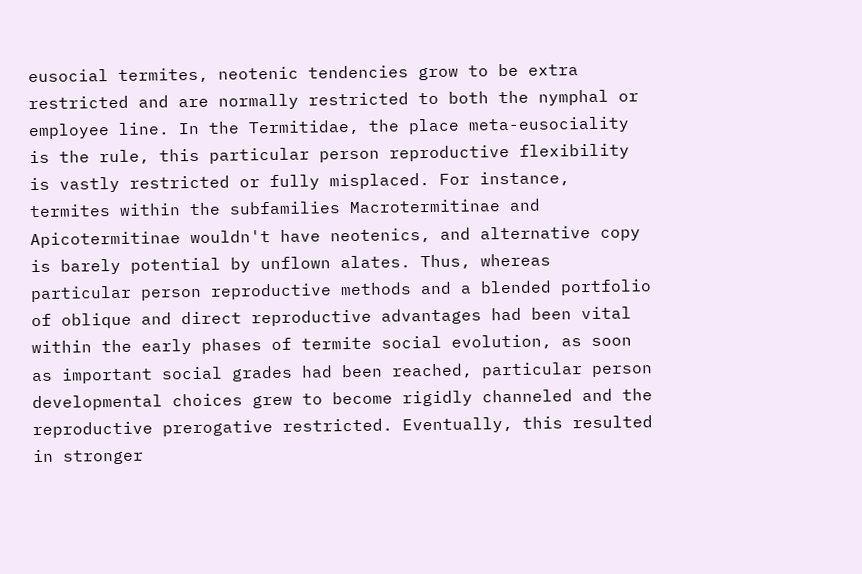eusocial termites, neotenic tendencies grow to be extra restricted and are normally restricted to both the nymphal or employee line. In the Termitidae, the place meta-eusociality is the rule, this particular person reproductive flexibility is vastly restricted or fully misplaced. For instance, termites within the subfamilies Macrotermitinae and Apicotermitinae wouldn't have neotenics, and alternative copy is barely potential by unflown alates. Thus, whereas particular person reproductive methods and a blended portfolio of oblique and direct reproductive advantages had been vital within the early phases of termite social evolution, as soon as important social grades had been reached, particular person developmental choices grew to become rigidly channeled and the reproductive prerogative restricted. Eventually, this resulted in stronger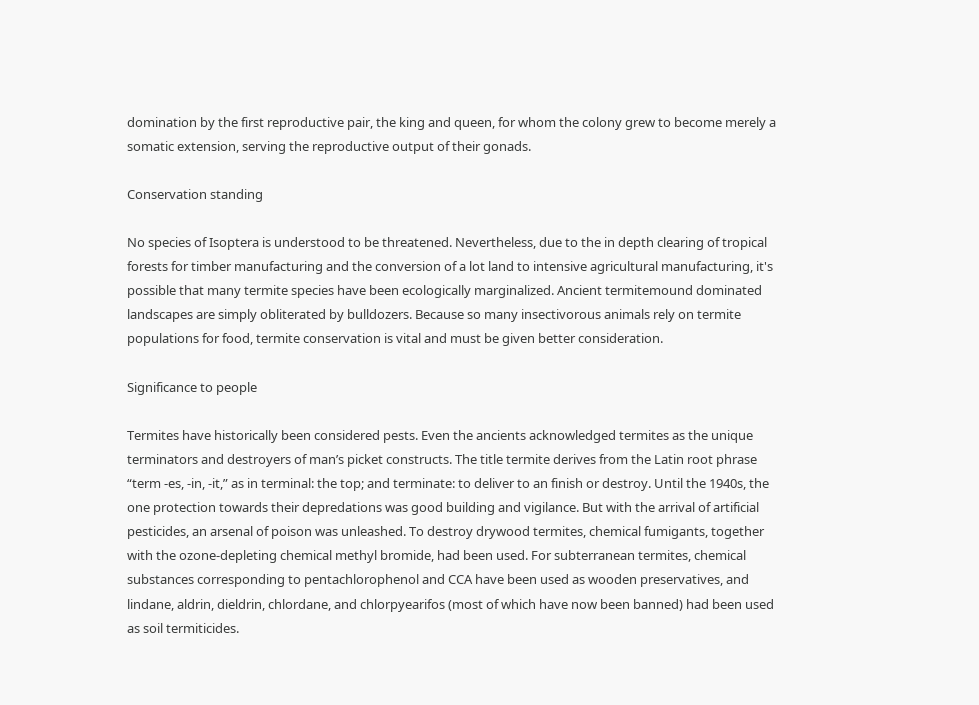domination by the first reproductive pair, the king and queen, for whom the colony grew to become merely a somatic extension, serving the reproductive output of their gonads.

Conservation standing

No species of Isoptera is understood to be threatened. Nevertheless, due to the in depth clearing of tropical forests for timber manufacturing and the conversion of a lot land to intensive agricultural manufacturing, it's possible that many termite species have been ecologically marginalized. Ancient termitemound dominated landscapes are simply obliterated by bulldozers. Because so many insectivorous animals rely on termite populations for food, termite conservation is vital and must be given better consideration.

Significance to people

Termites have historically been considered pests. Even the ancients acknowledged termites as the unique terminators and destroyers of man’s picket constructs. The title termite derives from the Latin root phrase “term -es, -in, -it,” as in terminal: the top; and terminate: to deliver to an finish or destroy. Until the 1940s, the one protection towards their depredations was good building and vigilance. But with the arrival of artificial pesticides, an arsenal of poison was unleashed. To destroy drywood termites, chemical fumigants, together with the ozone-depleting chemical methyl bromide, had been used. For subterranean termites, chemical substances corresponding to pentachlorophenol and CCA have been used as wooden preservatives, and lindane, aldrin, dieldrin, chlordane, and chlorpyearifos (most of which have now been banned) had been used as soil termiticides.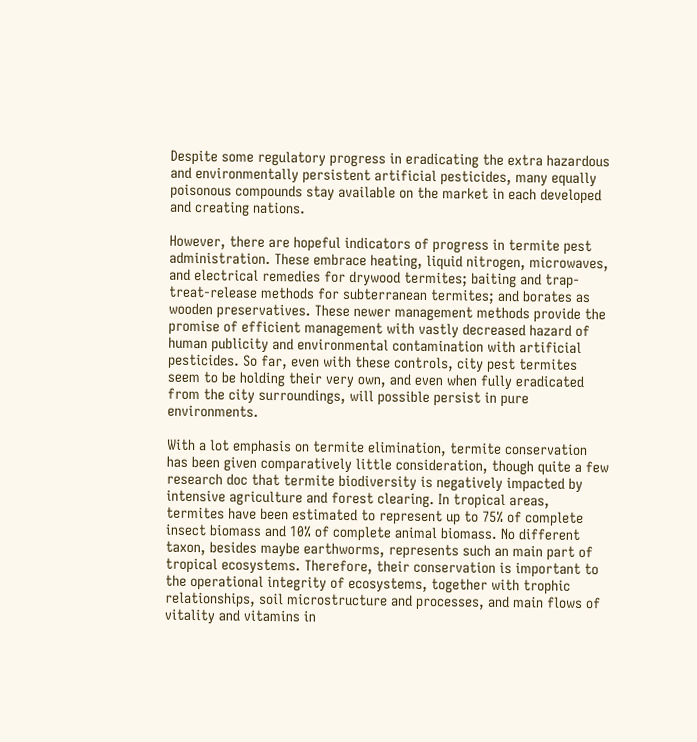Despite some regulatory progress in eradicating the extra hazardous and environmentally persistent artificial pesticides, many equally poisonous compounds stay available on the market in each developed and creating nations.

However, there are hopeful indicators of progress in termite pest administration. These embrace heating, liquid nitrogen, microwaves, and electrical remedies for drywood termites; baiting and trap-treat-release methods for subterranean termites; and borates as wooden preservatives. These newer management methods provide the promise of efficient management with vastly decreased hazard of human publicity and environmental contamination with artificial pesticides. So far, even with these controls, city pest termites seem to be holding their very own, and even when fully eradicated from the city surroundings, will possible persist in pure environments.

With a lot emphasis on termite elimination, termite conservation has been given comparatively little consideration, though quite a few research doc that termite biodiversity is negatively impacted by intensive agriculture and forest clearing. In tropical areas, termites have been estimated to represent up to 75% of complete insect biomass and 10% of complete animal biomass. No different taxon, besides maybe earthworms, represents such an main part of tropical ecosystems. Therefore, their conservation is important to the operational integrity of ecosystems, together with trophic relationships, soil microstructure and processes, and main flows of vitality and vitamins in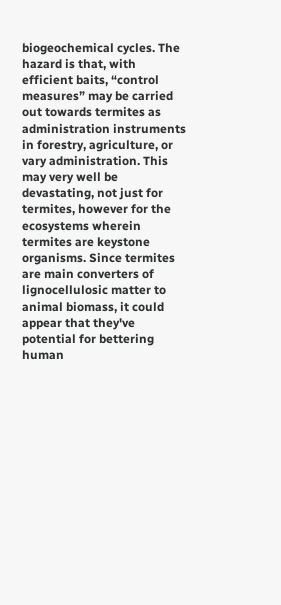biogeochemical cycles. The hazard is that, with efficient baits, “control measures” may be carried out towards termites as administration instruments in forestry, agriculture, or vary administration. This may very well be devastating, not just for termites, however for the ecosystems wherein termites are keystone organisms. Since termites are main converters of lignocellulosic matter to animal biomass, it could appear that they've potential for bettering human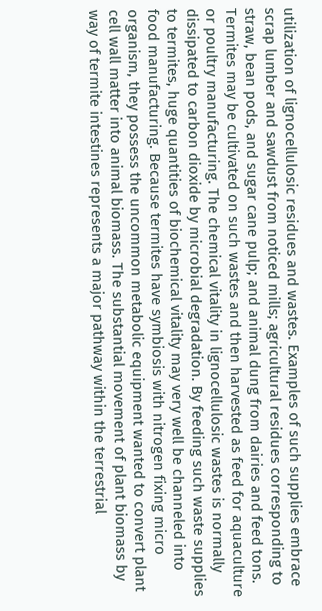utilization of lignocellulosic residues and wastes. Examples of such supplies embrace scrap lumber and sawdust from noticed mills; agricultural residues corresponding to straw, bean pods, and sugar cane pulp; and animal dung from dairies and feed tons. Termites may be cultivated on such wastes and then harvested as feed for aquaculture or poultry manufacturing. The chemical vitality in lignocellulosic wastes is normally dissipated to carbon dioxide by microbial degradation. By feeding such waste supplies to termites, huge quantities of biochemical vitality may very well be channeled into food manufacturing. Because termites have symbiosis with nitrogen fixing micro organism, they possess the uncommon metabolic equipment wanted to convert plant cell wall matter into animal biomass. The substantial movement of plant biomass by way of termite intestines represents a major pathway within the terrestrial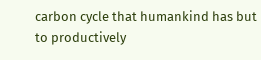carbon cycle that humankind has but to productively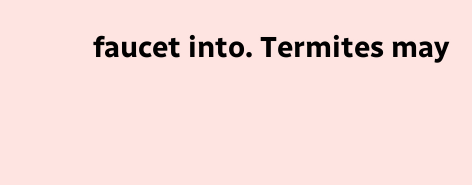faucet into. Termites may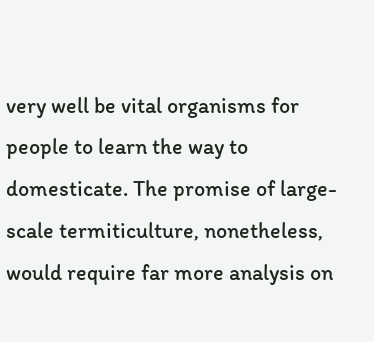very well be vital organisms for people to learn the way to domesticate. The promise of large-scale termiticulture, nonetheless, would require far more analysis on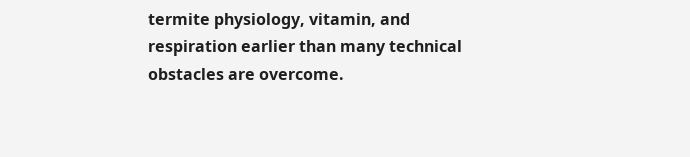termite physiology, vitamin, and respiration earlier than many technical obstacles are overcome.